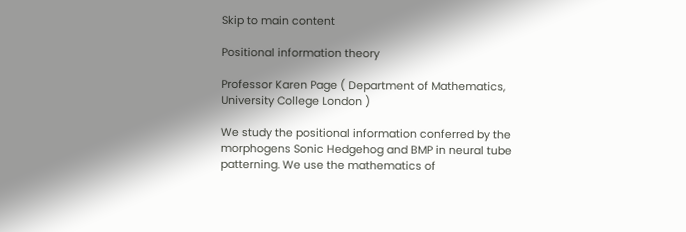Skip to main content

Positional information theory

Professor Karen Page ( Department of Mathematics, University College London )

We study the positional information conferred by the morphogens Sonic Hedgehog and BMP in neural tube patterning. We use the mathematics of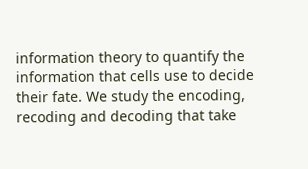information theory to quantify the information that cells use to decide their fate. We study the encoding, recoding and decoding that take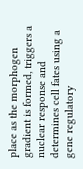place as the morphogen gradient is formed, triggers a nuclear response and determines cell fates using a gene regulatory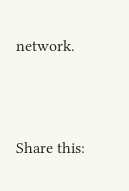network.



Share this: